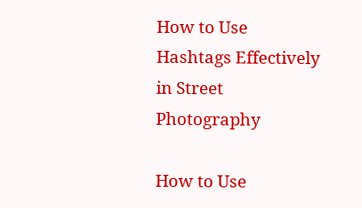How to Use Hashtags Effectively in Street Photography

How to Use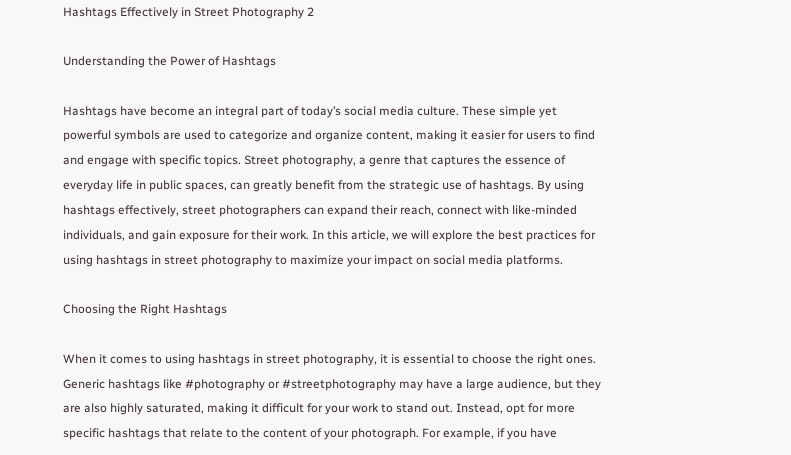Hashtags Effectively in Street Photography 2

Understanding the Power of Hashtags

Hashtags have become an integral part of today’s social media culture. These simple yet powerful symbols are used to categorize and organize content, making it easier for users to find and engage with specific topics. Street photography, a genre that captures the essence of everyday life in public spaces, can greatly benefit from the strategic use of hashtags. By using hashtags effectively, street photographers can expand their reach, connect with like-minded individuals, and gain exposure for their work. In this article, we will explore the best practices for using hashtags in street photography to maximize your impact on social media platforms.

Choosing the Right Hashtags

When it comes to using hashtags in street photography, it is essential to choose the right ones. Generic hashtags like #photography or #streetphotography may have a large audience, but they are also highly saturated, making it difficult for your work to stand out. Instead, opt for more specific hashtags that relate to the content of your photograph. For example, if you have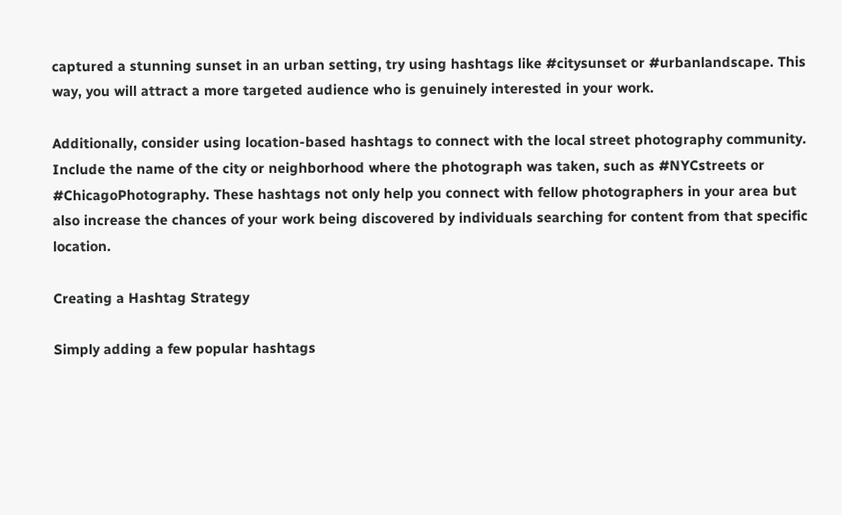captured a stunning sunset in an urban setting, try using hashtags like #citysunset or #urbanlandscape. This way, you will attract a more targeted audience who is genuinely interested in your work.

Additionally, consider using location-based hashtags to connect with the local street photography community. Include the name of the city or neighborhood where the photograph was taken, such as #NYCstreets or #ChicagoPhotography. These hashtags not only help you connect with fellow photographers in your area but also increase the chances of your work being discovered by individuals searching for content from that specific location.

Creating a Hashtag Strategy

Simply adding a few popular hashtags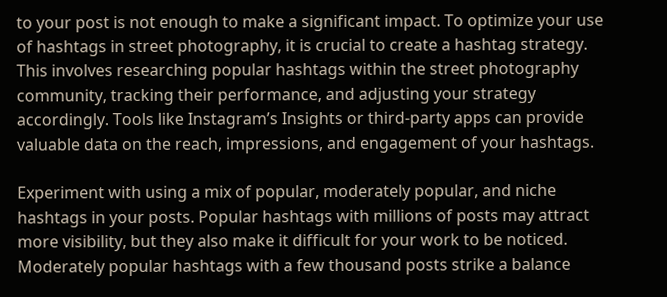to your post is not enough to make a significant impact. To optimize your use of hashtags in street photography, it is crucial to create a hashtag strategy. This involves researching popular hashtags within the street photography community, tracking their performance, and adjusting your strategy accordingly. Tools like Instagram’s Insights or third-party apps can provide valuable data on the reach, impressions, and engagement of your hashtags.

Experiment with using a mix of popular, moderately popular, and niche hashtags in your posts. Popular hashtags with millions of posts may attract more visibility, but they also make it difficult for your work to be noticed. Moderately popular hashtags with a few thousand posts strike a balance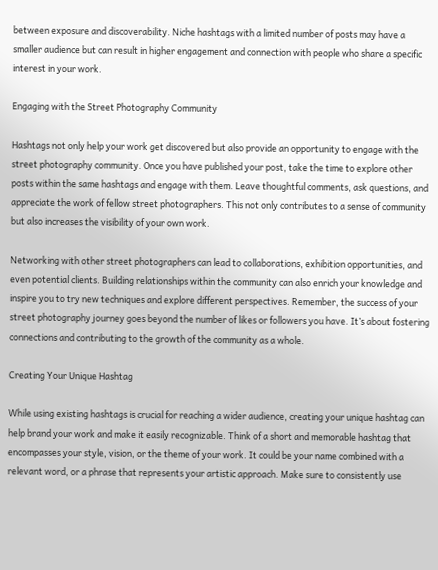between exposure and discoverability. Niche hashtags with a limited number of posts may have a smaller audience but can result in higher engagement and connection with people who share a specific interest in your work.

Engaging with the Street Photography Community

Hashtags not only help your work get discovered but also provide an opportunity to engage with the street photography community. Once you have published your post, take the time to explore other posts within the same hashtags and engage with them. Leave thoughtful comments, ask questions, and appreciate the work of fellow street photographers. This not only contributes to a sense of community but also increases the visibility of your own work.

Networking with other street photographers can lead to collaborations, exhibition opportunities, and even potential clients. Building relationships within the community can also enrich your knowledge and inspire you to try new techniques and explore different perspectives. Remember, the success of your street photography journey goes beyond the number of likes or followers you have. It’s about fostering connections and contributing to the growth of the community as a whole.

Creating Your Unique Hashtag

While using existing hashtags is crucial for reaching a wider audience, creating your unique hashtag can help brand your work and make it easily recognizable. Think of a short and memorable hashtag that encompasses your style, vision, or the theme of your work. It could be your name combined with a relevant word, or a phrase that represents your artistic approach. Make sure to consistently use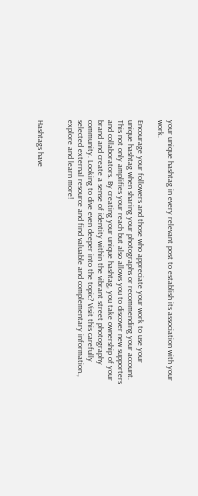your unique hashtag in every relevant post to establish its association with your work.

Encourage your followers and those who appreciate your work to use your unique hashtag when sharing your photographs or recommending your account. This not only amplifies your reach but also allows you to discover new supporters and collaborators. By creating your unique hashtag, you take ownership of your brand and create a sense of identity within the vibrant street photography community. Looking to dive even deeper into the topic? Visit this carefully selected external resource and find valuable and complementary information., explore and learn more!


Hashtags have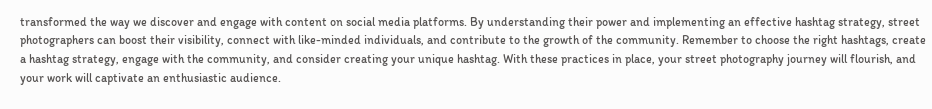transformed the way we discover and engage with content on social media platforms. By understanding their power and implementing an effective hashtag strategy, street photographers can boost their visibility, connect with like-minded individuals, and contribute to the growth of the community. Remember to choose the right hashtags, create a hashtag strategy, engage with the community, and consider creating your unique hashtag. With these practices in place, your street photography journey will flourish, and your work will captivate an enthusiastic audience.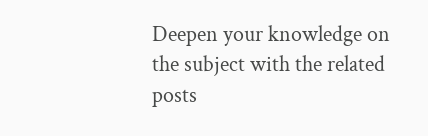Deepen your knowledge on the subject with the related posts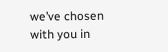we’ve chosen with you in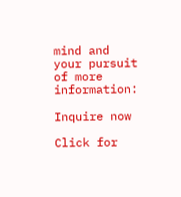mind and your pursuit of more information:

Inquire now

Click for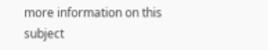more information on this subject